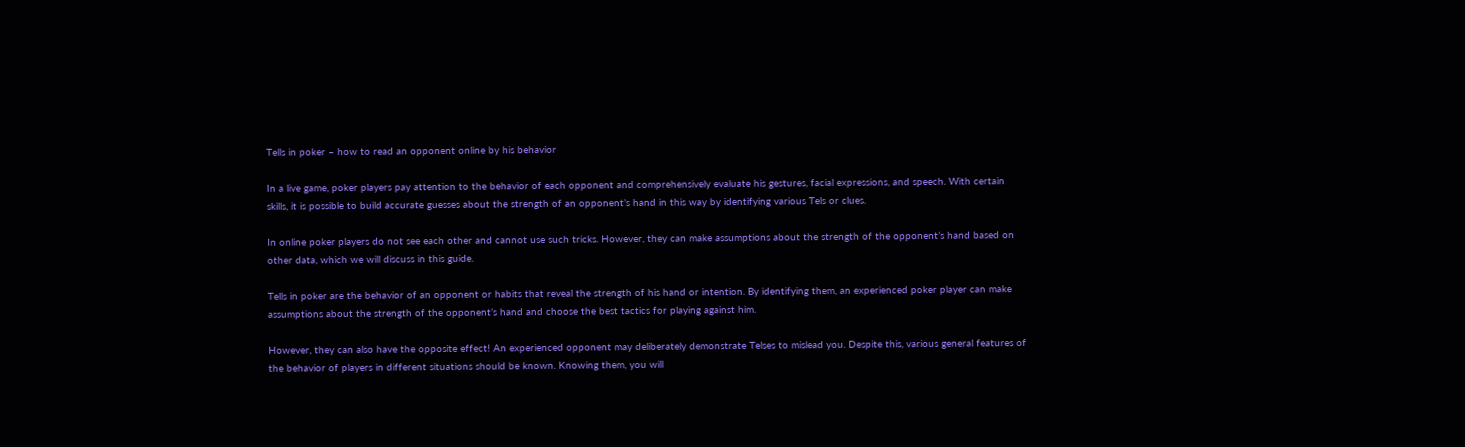Tells in poker – how to read an opponent online by his behavior

In a live game, poker players pay attention to the behavior of each opponent and comprehensively evaluate his gestures, facial expressions, and speech. With certain skills, it is possible to build accurate guesses about the strength of an opponent’s hand in this way by identifying various Tels or clues.

In online poker players do not see each other and cannot use such tricks. However, they can make assumptions about the strength of the opponent’s hand based on other data, which we will discuss in this guide.

Tells in poker are the behavior of an opponent or habits that reveal the strength of his hand or intention. By identifying them, an experienced poker player can make assumptions about the strength of the opponent’s hand and choose the best tactics for playing against him.

However, they can also have the opposite effect! An experienced opponent may deliberately demonstrate Telses to mislead you. Despite this, various general features of the behavior of players in different situations should be known. Knowing them, you will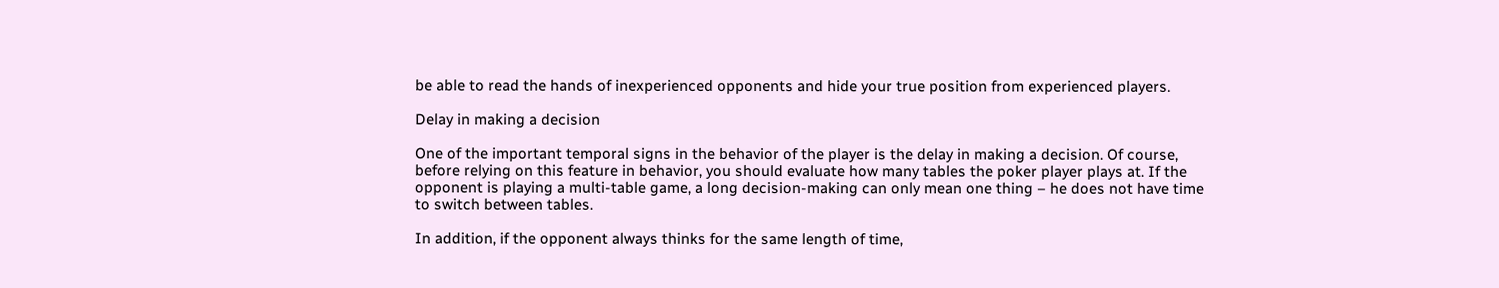be able to read the hands of inexperienced opponents and hide your true position from experienced players.

Delay in making a decision

One of the important temporal signs in the behavior of the player is the delay in making a decision. Of course, before relying on this feature in behavior, you should evaluate how many tables the poker player plays at. If the opponent is playing a multi-table game, a long decision-making can only mean one thing – he does not have time to switch between tables.

In addition, if the opponent always thinks for the same length of time,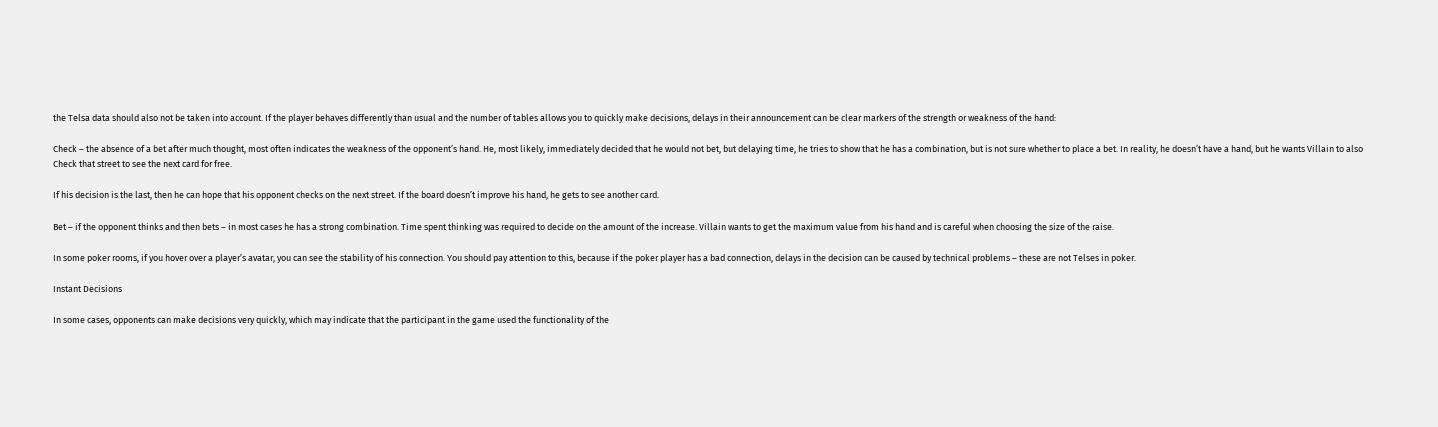the Telsa data should also not be taken into account. If the player behaves differently than usual and the number of tables allows you to quickly make decisions, delays in their announcement can be clear markers of the strength or weakness of the hand:

Check – the absence of a bet after much thought, most often indicates the weakness of the opponent’s hand. He, most likely, immediately decided that he would not bet, but delaying time, he tries to show that he has a combination, but is not sure whether to place a bet. In reality, he doesn’t have a hand, but he wants Villain to also Check that street to see the next card for free.

If his decision is the last, then he can hope that his opponent checks on the next street. If the board doesn’t improve his hand, he gets to see another card.

Bet – if the opponent thinks and then bets – in most cases he has a strong combination. Time spent thinking was required to decide on the amount of the increase. Villain wants to get the maximum value from his hand and is careful when choosing the size of the raise.

In some poker rooms, if you hover over a player’s avatar, you can see the stability of his connection. You should pay attention to this, because if the poker player has a bad connection, delays in the decision can be caused by technical problems – these are not Telses in poker.

Instant Decisions

In some cases, opponents can make decisions very quickly, which may indicate that the participant in the game used the functionality of the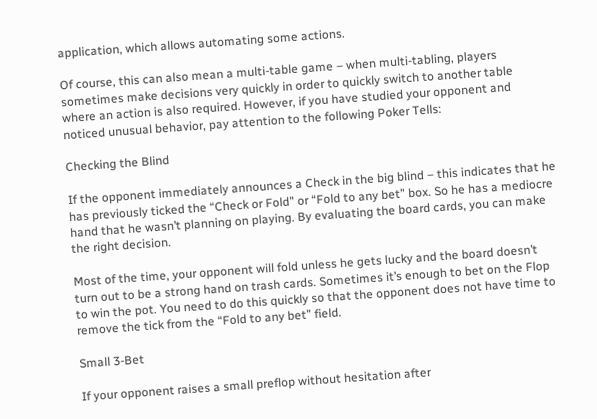application, which allows automating some actions.

Of course, this can also mean a multi-table game – when multi-tabling, players sometimes make decisions very quickly in order to quickly switch to another table where an action is also required. However, if you have studied your opponent and noticed unusual behavior, pay attention to the following Poker Tells:

Checking the Blind

If the opponent immediately announces a Check in the big blind – this indicates that he has previously ticked the “Check or Fold” or “Fold to any bet” box. So he has a mediocre hand that he wasn’t planning on playing. By evaluating the board cards, you can make the right decision.

Most of the time, your opponent will fold unless he gets lucky and the board doesn’t turn out to be a strong hand on trash cards. Sometimes it’s enough to bet on the Flop to win the pot. You need to do this quickly so that the opponent does not have time to remove the tick from the “Fold to any bet” field.

Small 3-Bet

If your opponent raises a small preflop without hesitation after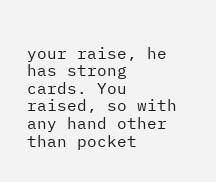your raise, he has strong cards. You raised, so with any hand other than pocket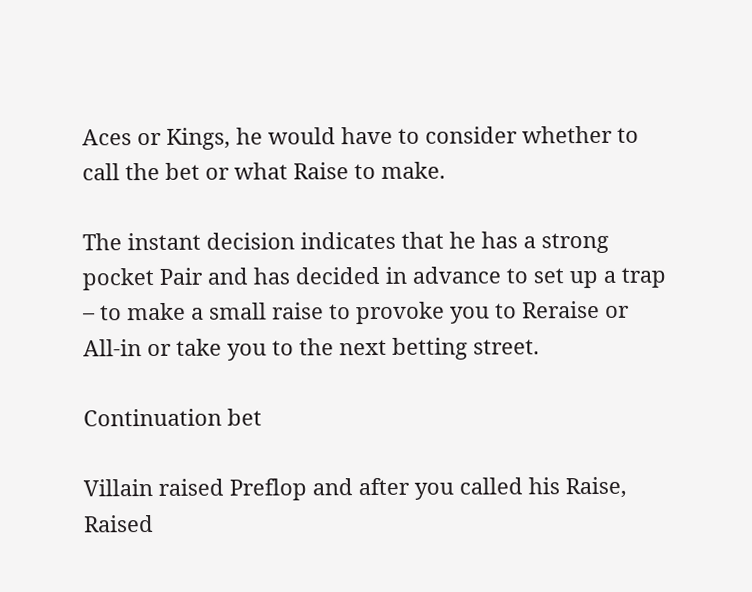Aces or Kings, he would have to consider whether to call the bet or what Raise to make.

The instant decision indicates that he has a strong pocket Pair and has decided in advance to set up a trap – to make a small raise to provoke you to Reraise or All-in or take you to the next betting street.

Continuation bet

Villain raised Preflop and after you called his Raise, Raised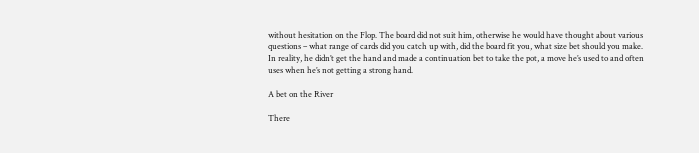without hesitation on the Flop. The board did not suit him, otherwise he would have thought about various questions – what range of cards did you catch up with, did the board fit you, what size bet should you make. In reality, he didn’t get the hand and made a continuation bet to take the pot, a move he’s used to and often uses when he’s not getting a strong hand.

A bet on the River

There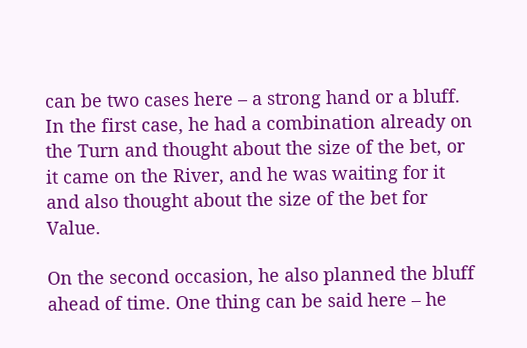can be two cases here – a strong hand or a bluff. In the first case, he had a combination already on the Turn and thought about the size of the bet, or it came on the River, and he was waiting for it and also thought about the size of the bet for Value.

On the second occasion, he also planned the bluff ahead of time. One thing can be said here – he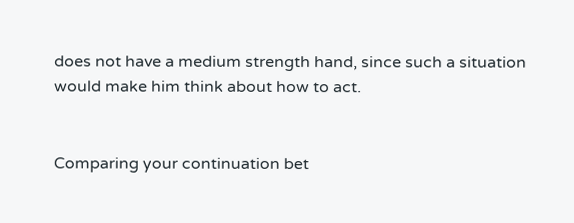does not have a medium strength hand, since such a situation would make him think about how to act.


Comparing your continuation bet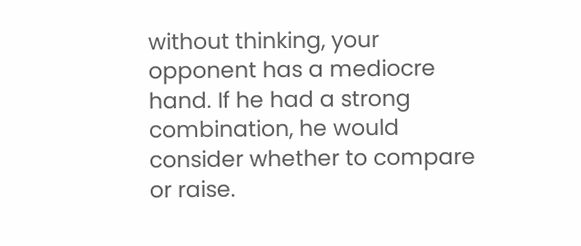without thinking, your opponent has a mediocre hand. If he had a strong combination, he would consider whether to compare or raise.